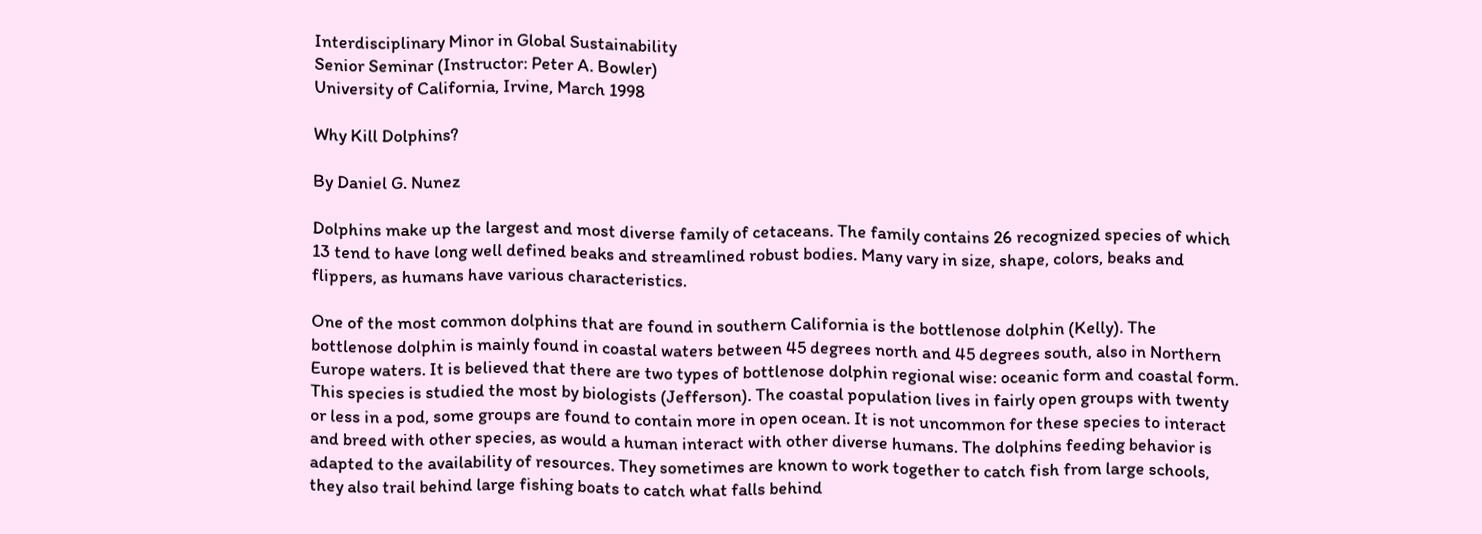Interdisciplinary Minor in Global Sustainability
Senior Seminar (Instructor: Peter A. Bowler)
University of California, Irvine, March 1998

Why Kill Dolphins?

By Daniel G. Nunez

Dolphins make up the largest and most diverse family of cetaceans. The family contains 26 recognized species of which 13 tend to have long well defined beaks and streamlined robust bodies. Many vary in size, shape, colors, beaks and flippers, as humans have various characteristics.

One of the most common dolphins that are found in southern California is the bottlenose dolphin (Kelly). The bottlenose dolphin is mainly found in coastal waters between 45 degrees north and 45 degrees south, also in Northern Europe waters. It is believed that there are two types of bottlenose dolphin regional wise: oceanic form and coastal form. This species is studied the most by biologists (Jefferson). The coastal population lives in fairly open groups with twenty or less in a pod, some groups are found to contain more in open ocean. It is not uncommon for these species to interact and breed with other species, as would a human interact with other diverse humans. The dolphins feeding behavior is adapted to the availability of resources. They sometimes are known to work together to catch fish from large schools, they also trail behind large fishing boats to catch what falls behind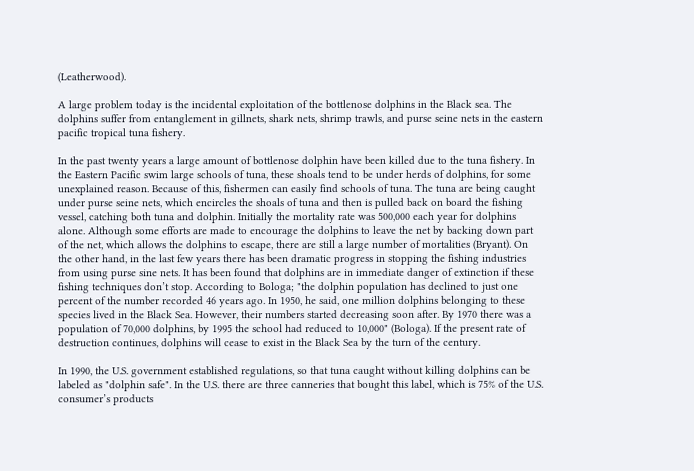(Leatherwood).

A large problem today is the incidental exploitation of the bottlenose dolphins in the Black sea. The dolphins suffer from entanglement in gillnets, shark nets, shrimp trawls, and purse seine nets in the eastern pacific tropical tuna fishery.

In the past twenty years a large amount of bottlenose dolphin have been killed due to the tuna fishery. In the Eastern Pacific swim large schools of tuna, these shoals tend to be under herds of dolphins, for some unexplained reason. Because of this, fishermen can easily find schools of tuna. The tuna are being caught under purse seine nets, which encircles the shoals of tuna and then is pulled back on board the fishing vessel, catching both tuna and dolphin. Initially the mortality rate was 500,000 each year for dolphins alone. Although some efforts are made to encourage the dolphins to leave the net by backing down part of the net, which allows the dolphins to escape, there are still a large number of mortalities (Bryant). On the other hand, in the last few years there has been dramatic progress in stopping the fishing industries from using purse sine nets. It has been found that dolphins are in immediate danger of extinction if these fishing techniques don’t stop. According to Bologa; "the dolphin population has declined to just one percent of the number recorded 46 years ago. In 1950, he said, one million dolphins belonging to these species lived in the Black Sea. However, their numbers started decreasing soon after. By 1970 there was a population of 70,000 dolphins, by 1995 the school had reduced to 10,000" (Bologa). If the present rate of destruction continues, dolphins will cease to exist in the Black Sea by the turn of the century.

In 1990, the U.S. government established regulations, so that tuna caught without killing dolphins can be labeled as "dolphin safe". In the U.S. there are three canneries that bought this label, which is 75% of the U.S. consumer’s products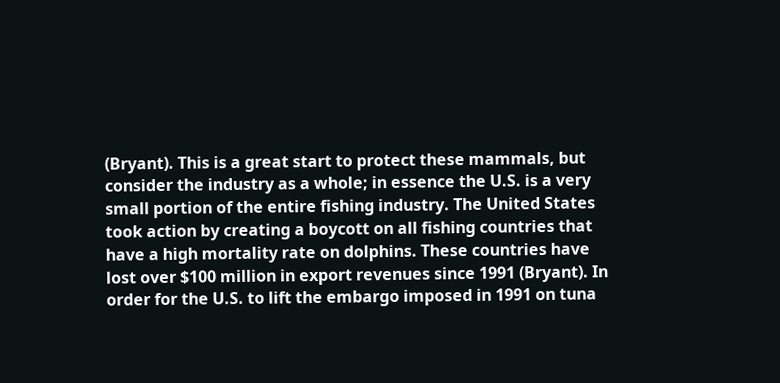(Bryant). This is a great start to protect these mammals, but consider the industry as a whole; in essence the U.S. is a very small portion of the entire fishing industry. The United States took action by creating a boycott on all fishing countries that have a high mortality rate on dolphins. These countries have lost over $100 million in export revenues since 1991 (Bryant). In order for the U.S. to lift the embargo imposed in 1991 on tuna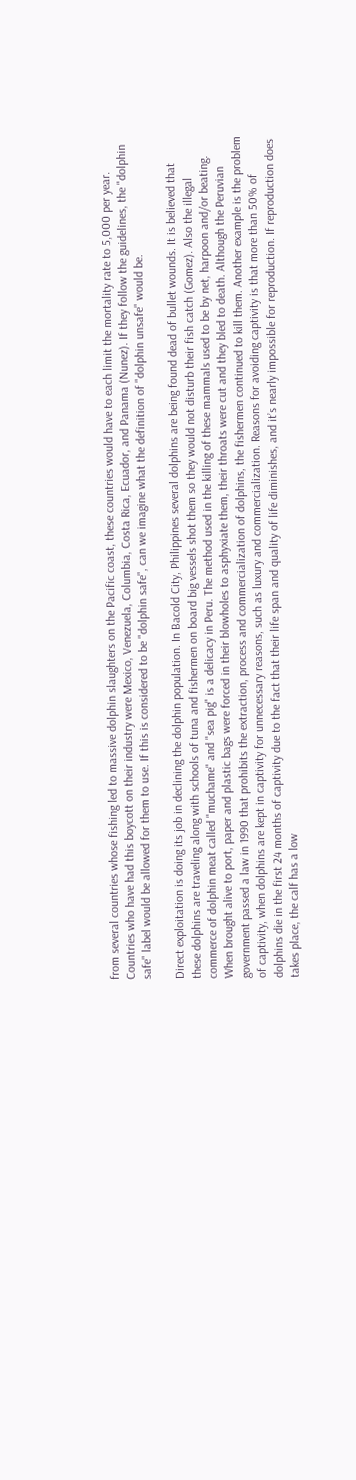from several countries whose fishing led to massive dolphin slaughters on the Pacific coast, these countries would have to each limit the mortality rate to 5,000 per year. Countries who have had this boycott on their industry were Mexico, Venezuela, Columbia, Costa Rica, Ecuador, and Panama (Nunez). If they follow the guidelines, the "dolphin safe" label would be allowed for them to use. If this is considered to be "dolphin safe", can we imagine what the definition of "dolphin unsafe" would be.

Direct exploitation is doing its job in declining the dolphin population. In Bacold City, Philippines several dolphins are being found dead of bullet wounds. It is believed that these dolphins are traveling along with schools of tuna and fishermen on board big vessels shot them so they would not disturb their fish catch (Gomez). Also the illegal commerce of dolphin meat called "muchame" and "sea pig" is a delicacy in Peru. The method used in the killing of these mammals used to be by net, harpoon and/or beating. When brought alive to port, paper and plastic bags were forced in their blowholes to asphyxiate them, their throats were cut and they bled to death. Although the Peruvian government passed a law in 1990 that prohibits the extraction, process and commercialization of dolphins, the fishermen continued to kill them. Another example is the problem of captivity, when dolphins are kept in captivity for unnecessary reasons, such as luxury and commercialization. Reasons for avoiding captivity is that more than 50% of dolphins die in the first 24 months of captivity due to the fact that their life span and quality of life diminishes, and it’s nearly impossible for reproduction. If reproduction does takes place, the calf has a low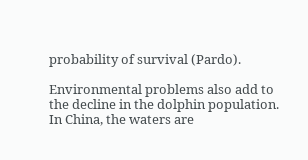probability of survival (Pardo).

Environmental problems also add to the decline in the dolphin population. In China, the waters are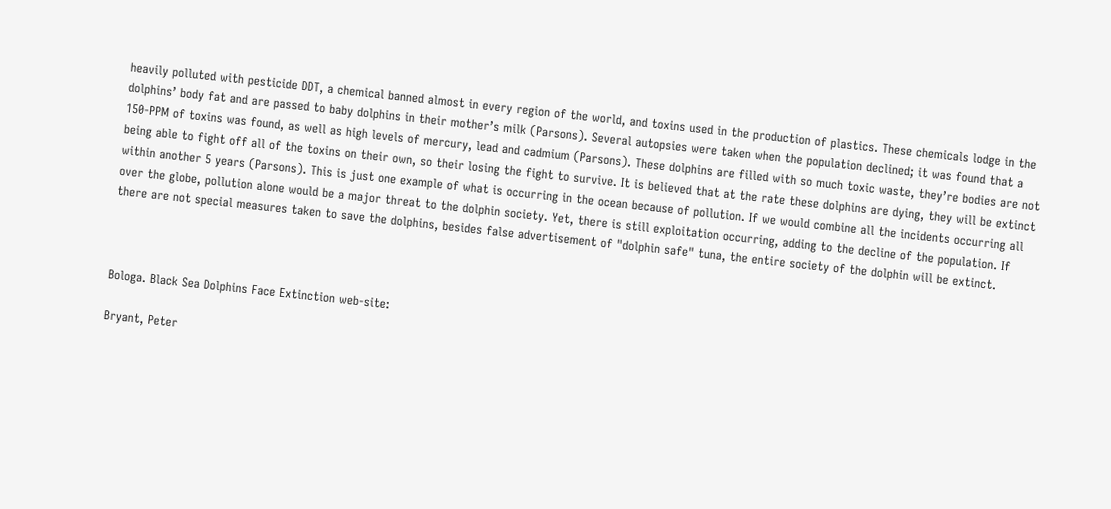heavily polluted with pesticide DDT, a chemical banned almost in every region of the world, and toxins used in the production of plastics. These chemicals lodge in the dolphins’ body fat and are passed to baby dolphins in their mother’s milk (Parsons). Several autopsies were taken when the population declined; it was found that a 150-PPM of toxins was found, as well as high levels of mercury, lead and cadmium (Parsons). These dolphins are filled with so much toxic waste, they’re bodies are not being able to fight off all of the toxins on their own, so their losing the fight to survive. It is believed that at the rate these dolphins are dying, they will be extinct within another 5 years (Parsons). This is just one example of what is occurring in the ocean because of pollution. If we would combine all the incidents occurring all over the globe, pollution alone would be a major threat to the dolphin society. Yet, there is still exploitation occurring, adding to the decline of the population. If there are not special measures taken to save the dolphins, besides false advertisement of "dolphin safe" tuna, the entire society of the dolphin will be extinct.



Bologa. Black Sea Dolphins Face Extinction web-site:

Bryant, Peter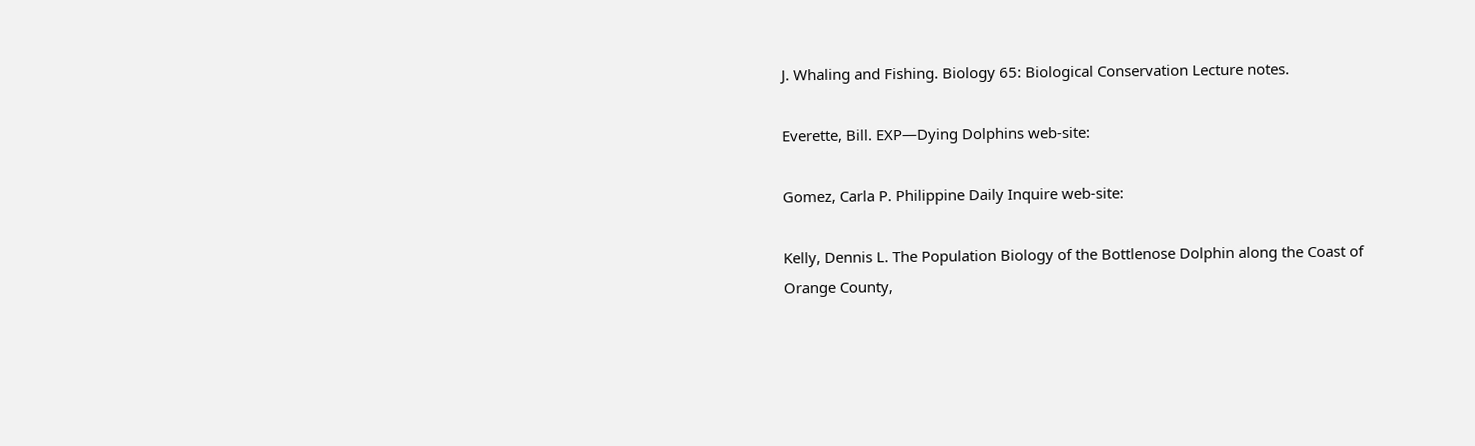J. Whaling and Fishing. Biology 65: Biological Conservation Lecture notes.

Everette, Bill. EXP—Dying Dolphins web-site:

Gomez, Carla P. Philippine Daily Inquire web-site:

Kelly, Dennis L. The Population Biology of the Bottlenose Dolphin along the Coast of Orange County,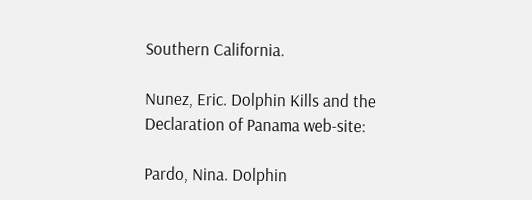Southern California.

Nunez, Eric. Dolphin Kills and the Declaration of Panama web-site:

Pardo, Nina. Dolphin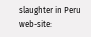slaughter in Peru web-site: